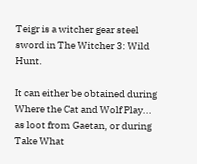Teigr is a witcher gear steel sword in The Witcher 3: Wild Hunt.

It can either be obtained during Where the Cat and Wolf Play... as loot from Gaetan, or during Take What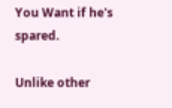You Want if he's spared.

Unlike other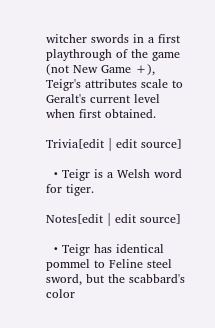witcher swords in a first playthrough of the game (not New Game +), Teigr's attributes scale to Geralt's current level when first obtained.

Trivia[edit | edit source]

  • Teigr is a Welsh word for tiger.

Notes[edit | edit source]

  • Teigr has identical pommel to Feline steel sword, but the scabbard's color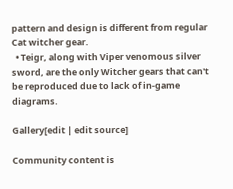pattern and design is different from regular Cat witcher gear.
  • Teigr, along with Viper venomous silver sword, are the only Witcher gears that can't be reproduced due to lack of in-game diagrams.

Gallery[edit | edit source]

Community content is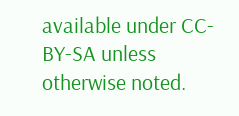available under CC-BY-SA unless otherwise noted.